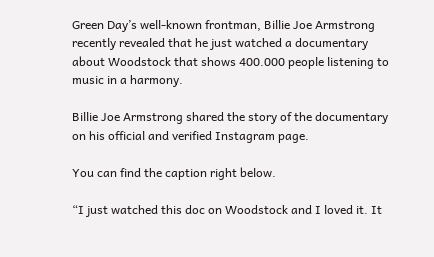Green Day’s well-known frontman, Billie Joe Armstrong recently revealed that he just watched a documentary about Woodstock that shows 400.000 people listening to music in a harmony.

Billie Joe Armstrong shared the story of the documentary on his official and verified Instagram page.

You can find the caption right below.

“I just watched this doc on Woodstock and I loved it. It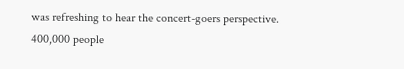was refreshing to hear the concert-goers perspective. 400,000 people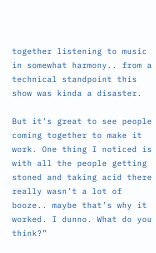together listening to music in somewhat harmony.. from a technical standpoint this show was kinda a disaster.

But it’s great to see people coming together to make it work. One thing I noticed is with all the people getting stoned and taking acid there really wasn’t a lot of booze.. maybe that’s why it worked. I dunno. What do you think?”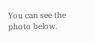You can see the photo below.